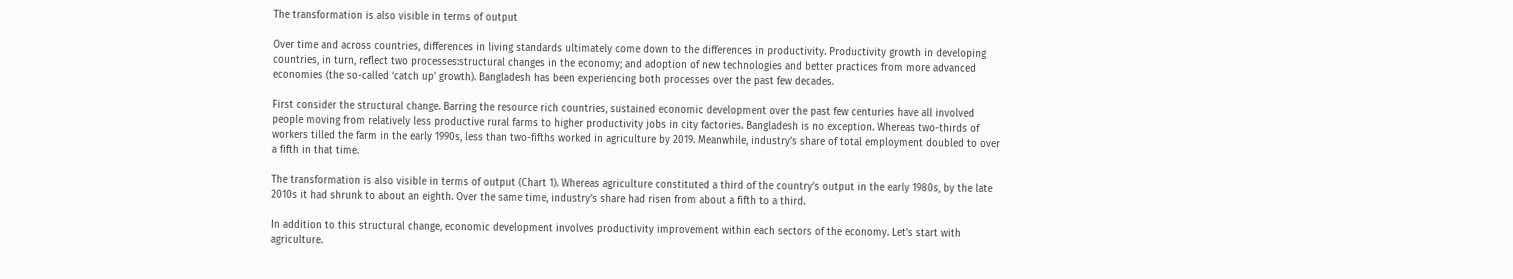The transformation is also visible in terms of output

Over time and across countries, differences in living standards ultimately come down to the differences in productivity. Productivity growth in developing countries, in turn, reflect two processes:structural changes in the economy; and adoption of new technologies and better practices from more advanced economies (the so-called ‘catch up’ growth). Bangladesh has been experiencing both processes over the past few decades.

First consider the structural change. Barring the resource rich countries, sustained economic development over the past few centuries have all involved people moving from relatively less productive rural farms to higher productivity jobs in city factories. Bangladesh is no exception. Whereas two-thirds of workers tilled the farm in the early 1990s, less than two-fifths worked in agriculture by 2019. Meanwhile, industry’s share of total employment doubled to over a fifth in that time.

The transformation is also visible in terms of output (Chart 1). Whereas agriculture constituted a third of the country’s output in the early 1980s, by the late 2010s it had shrunk to about an eighth. Over the same time, industry’s share had risen from about a fifth to a third.

In addition to this structural change, economic development involves productivity improvement within each sectors of the economy. Let’s start with agriculture.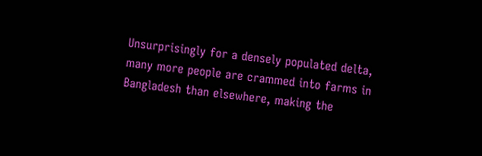Unsurprisingly for a densely populated delta, many more people are crammed into farms in Bangladesh than elsewhere, making the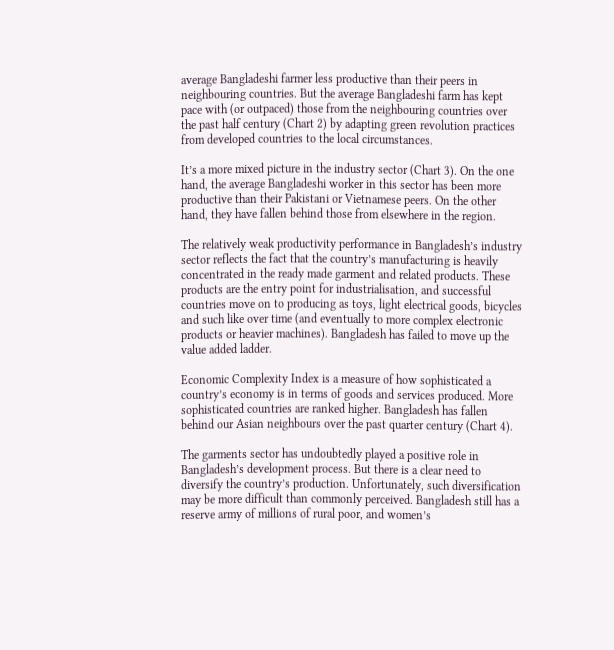average Bangladeshi farmer less productive than their peers in neighbouring countries. But the average Bangladeshi farm has kept pace with (or outpaced) those from the neighbouring countries over the past half century (Chart 2) by adapting green revolution practices from developed countries to the local circumstances.

It’s a more mixed picture in the industry sector (Chart 3). On the one hand, the average Bangladeshi worker in this sector has been more productive than their Pakistani or Vietnamese peers. On the other hand, they have fallen behind those from elsewhere in the region.

The relatively weak productivity performance in Bangladesh’s industry sector reflects the fact that the country’s manufacturing is heavily concentrated in the ready made garment and related products. These products are the entry point for industrialisation, and successful countries move on to producing as toys, light electrical goods, bicycles and such like over time (and eventually to more complex electronic products or heavier machines). Bangladesh has failed to move up the value added ladder.

Economic Complexity Index is a measure of how sophisticated a country’s economy is in terms of goods and services produced. More sophisticated countries are ranked higher. Bangladesh has fallen behind our Asian neighbours over the past quarter century (Chart 4).

The garments sector has undoubtedly played a positive role in Bangladesh’s development process. But there is a clear need to diversify the country’s production. Unfortunately, such diversification may be more difficult than commonly perceived. Bangladesh still has a reserve army of millions of rural poor, and women’s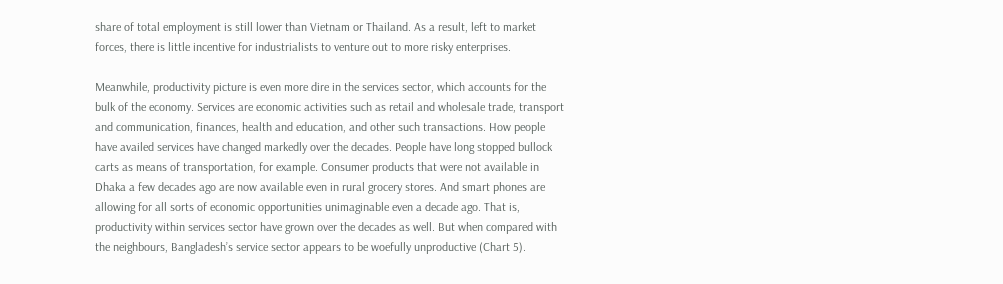share of total employment is still lower than Vietnam or Thailand. As a result, left to market forces, there is little incentive for industrialists to venture out to more risky enterprises.

Meanwhile, productivity picture is even more dire in the services sector, which accounts for the bulk of the economy. Services are economic activities such as retail and wholesale trade, transport and communication, finances, health and education, and other such transactions. How people have availed services have changed markedly over the decades. People have long stopped bullock carts as means of transportation, for example. Consumer products that were not available in Dhaka a few decades ago are now available even in rural grocery stores. And smart phones are allowing for all sorts of economic opportunities unimaginable even a decade ago. That is, productivity within services sector have grown over the decades as well. But when compared with the neighbours, Bangladesh’s service sector appears to be woefully unproductive (Chart 5).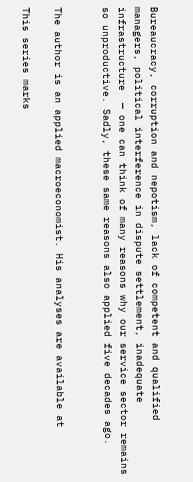Bureaucracy, corruption and nepotism, lack of competent and qualified managers, political interference in dispute settlement, inadequate infrastructure  — one can think of many reasons why our service sector remains so unproductive. Sadly, these same reasons also applied five decades ago.


The author is an applied macroeconomist. His analyses are available at

This series marks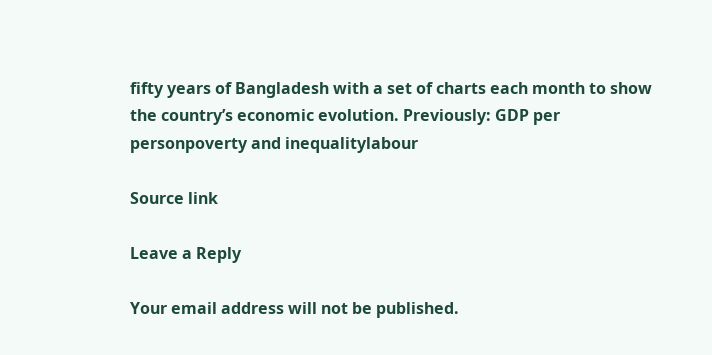fifty years of Bangladesh with a set of charts each month to show the country’s economic evolution. Previously: GDP per personpoverty and inequalitylabour

Source link

Leave a Reply

Your email address will not be published.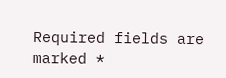Required fields are marked *